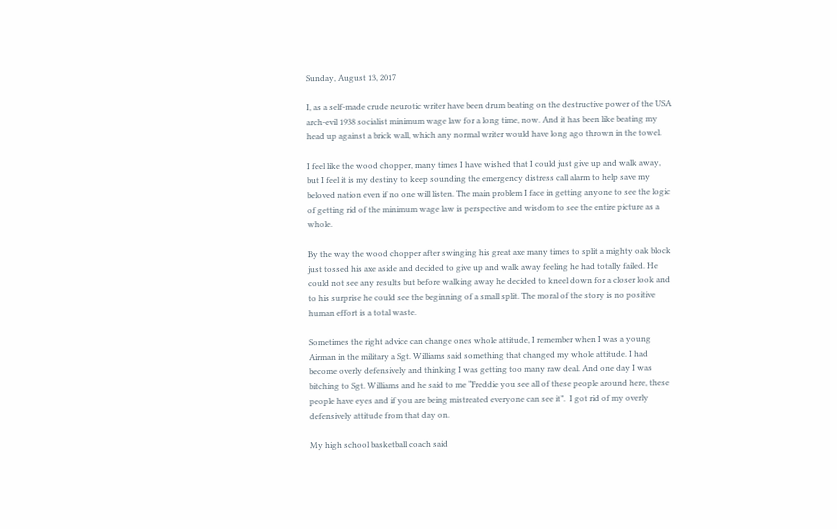Sunday, August 13, 2017

I, as a self-made crude neurotic writer have been drum beating on the destructive power of the USA arch-evil 1938 socialist minimum wage law for a long time, now. And it has been like beating my head up against a brick wall, which any normal writer would have long ago thrown in the towel.

I feel like the wood chopper, many times I have wished that I could just give up and walk away, but I feel it is my destiny to keep sounding the emergency distress call alarm to help save my beloved nation even if no one will listen. The main problem I face in getting anyone to see the logic of getting rid of the minimum wage law is perspective and wisdom to see the entire picture as a whole.

By the way the wood chopper after swinging his great axe many times to split a mighty oak block just tossed his axe aside and decided to give up and walk away feeling he had totally failed. He could not see any results but before walking away he decided to kneel down for a closer look and to his surprise he could see the beginning of a small split. The moral of the story is no positive human effort is a total waste.

Sometimes the right advice can change ones whole attitude, I remember when I was a young Airman in the military a Sgt. Williams said something that changed my whole attitude. I had become overly defensively and thinking I was getting too many raw deal. And one day I was bitching to Sgt. Williams and he said to me “Freddie you see all of these people around here, these people have eyes and if you are being mistreated everyone can see it”.  I got rid of my overly defensively attitude from that day on.

My high school basketball coach said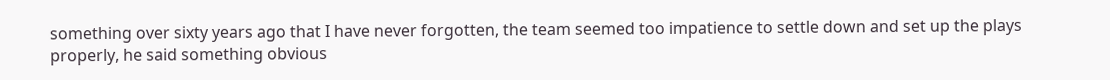something over sixty years ago that I have never forgotten, the team seemed too impatience to settle down and set up the plays properly, he said something obvious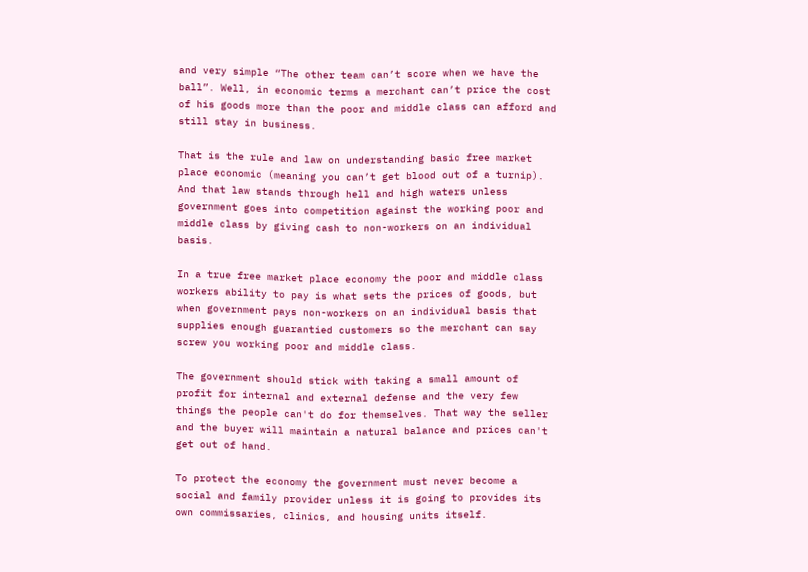and very simple “The other team can’t score when we have the ball”. Well, in economic terms a merchant can’t price the cost of his goods more than the poor and middle class can afford and still stay in business.

That is the rule and law on understanding basic free market place economic (meaning you can’t get blood out of a turnip). And that law stands through hell and high waters unless government goes into competition against the working poor and middle class by giving cash to non-workers on an individual basis.

In a true free market place economy the poor and middle class workers ability to pay is what sets the prices of goods, but when government pays non-workers on an individual basis that supplies enough guarantied customers so the merchant can say screw you working poor and middle class.

The government should stick with taking a small amount of profit for internal and external defense and the very few things the people can't do for themselves. That way the seller and the buyer will maintain a natural balance and prices can't get out of hand.

To protect the economy the government must never become a social and family provider unless it is going to provides its own commissaries, clinics, and housing units itself.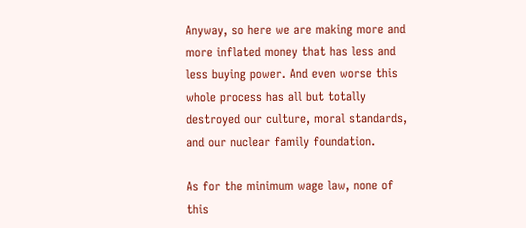Anyway, so here we are making more and more inflated money that has less and less buying power. And even worse this whole process has all but totally destroyed our culture, moral standards, and our nuclear family foundation.

As for the minimum wage law, none of this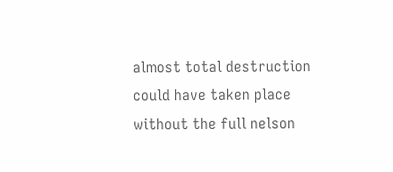almost total destruction could have taken place without the full nelson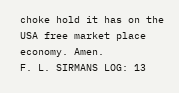choke hold it has on the USA free market place economy. Amen.
F. L. SIRMANS LOG: 13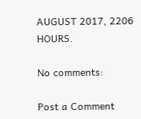AUGUST 2017, 2206 HOURS.

No comments:

Post a Comment